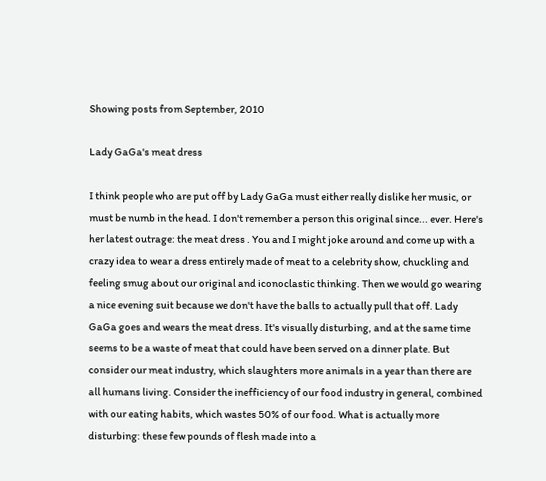Showing posts from September, 2010

Lady GaGa's meat dress

I think people who are put off by Lady GaGa must either really dislike her music, or must be numb in the head. I don't remember a person this original since... ever. Here's her latest outrage: the meat dress . You and I might joke around and come up with a crazy idea to wear a dress entirely made of meat to a celebrity show, chuckling and feeling smug about our original and iconoclastic thinking. Then we would go wearing a nice evening suit because we don't have the balls to actually pull that off. Lady GaGa goes and wears the meat dress. It's visually disturbing, and at the same time seems to be a waste of meat that could have been served on a dinner plate. But consider our meat industry, which slaughters more animals in a year than there are all humans living. Consider the inefficiency of our food industry in general, combined with our eating habits, which wastes 50% of our food. What is actually more disturbing: these few pounds of flesh made into a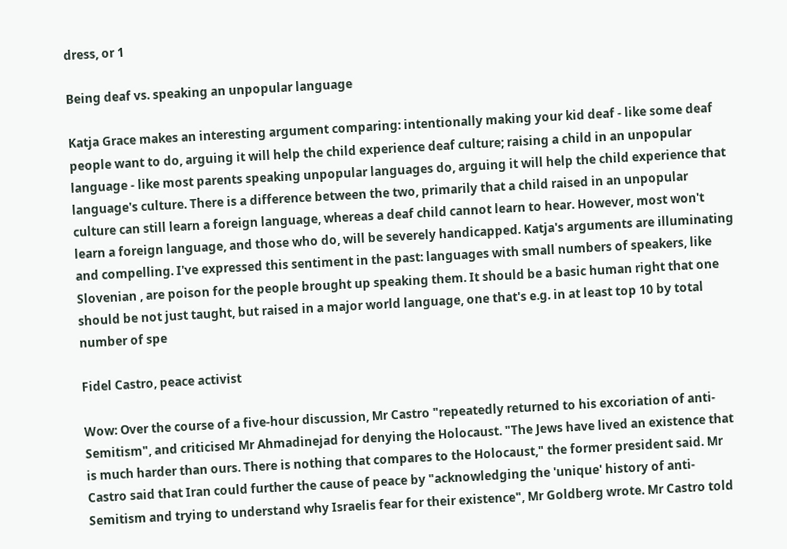dress, or 1

Being deaf vs. speaking an unpopular language

Katja Grace makes an interesting argument comparing: intentionally making your kid deaf - like some deaf people want to do, arguing it will help the child experience deaf culture; raising a child in an unpopular language - like most parents speaking unpopular languages do, arguing it will help the child experience that language's culture. There is a difference between the two, primarily that a child raised in an unpopular culture can still learn a foreign language, whereas a deaf child cannot learn to hear. However, most won't learn a foreign language, and those who do, will be severely handicapped. Katja's arguments are illuminating and compelling. I've expressed this sentiment in the past: languages with small numbers of speakers, like Slovenian , are poison for the people brought up speaking them. It should be a basic human right that one should be not just taught, but raised in a major world language, one that's e.g. in at least top 10 by total number of spe

Fidel Castro, peace activist

Wow: Over the course of a five-hour discussion, Mr Castro "repeatedly returned to his excoriation of anti-Semitism", and criticised Mr Ahmadinejad for denying the Holocaust. "The Jews have lived an existence that is much harder than ours. There is nothing that compares to the Holocaust," the former president said. Mr Castro said that Iran could further the cause of peace by "acknowledging the 'unique' history of anti-Semitism and trying to understand why Israelis fear for their existence", Mr Goldberg wrote. Mr Castro told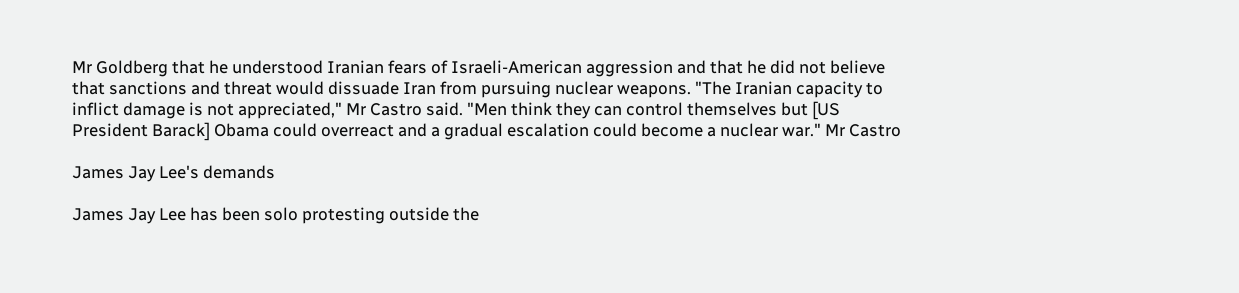Mr Goldberg that he understood Iranian fears of Israeli-American aggression and that he did not believe that sanctions and threat would dissuade Iran from pursuing nuclear weapons. "The Iranian capacity to inflict damage is not appreciated," Mr Castro said. "Men think they can control themselves but [US President Barack] Obama could overreact and a gradual escalation could become a nuclear war." Mr Castro

James Jay Lee's demands

James Jay Lee has been solo protesting outside the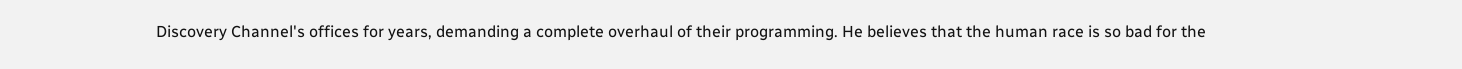Discovery Channel's offices for years, demanding a complete overhaul of their programming. He believes that the human race is so bad for the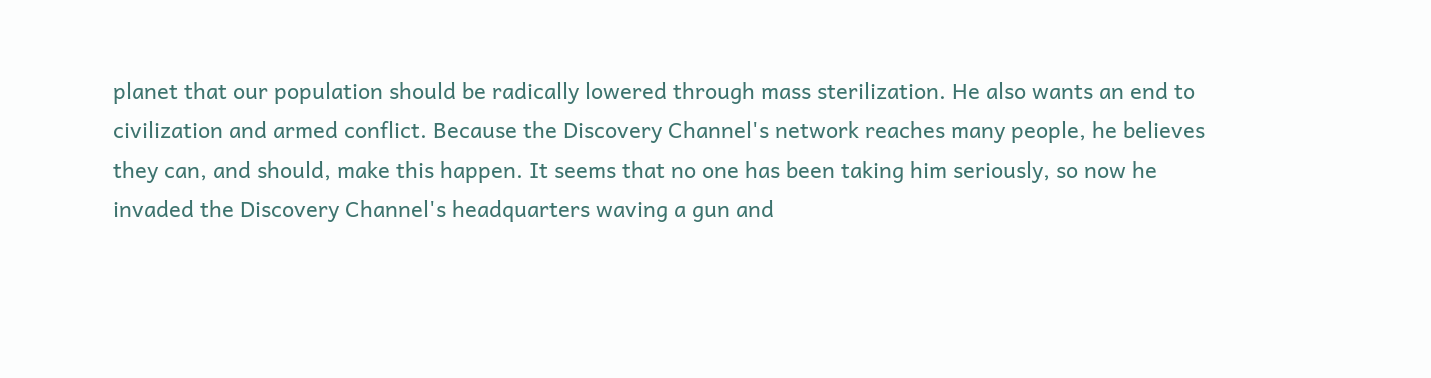planet that our population should be radically lowered through mass sterilization. He also wants an end to civilization and armed conflict. Because the Discovery Channel's network reaches many people, he believes they can, and should, make this happen. It seems that no one has been taking him seriously, so now he invaded the Discovery Channel's headquarters waving a gun and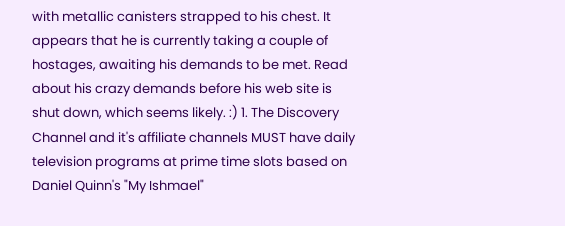with metallic canisters strapped to his chest. It appears that he is currently taking a couple of hostages, awaiting his demands to be met. Read about his crazy demands before his web site is shut down, which seems likely. :) 1. The Discovery Channel and it's affiliate channels MUST have daily television programs at prime time slots based on Daniel Quinn's "My Ishmael"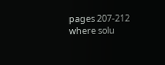pages 207-212 where solu